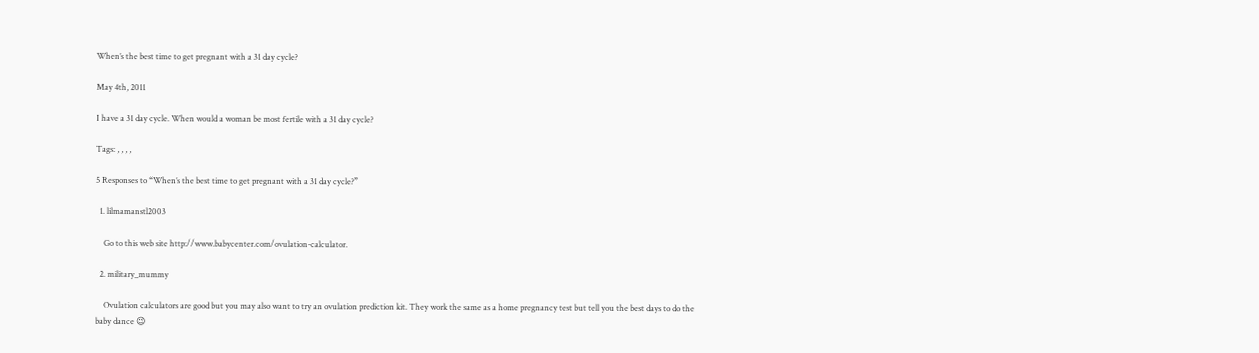When’s the best time to get pregnant with a 31 day cycle?

May 4th, 2011

I have a 31 day cycle. When would a woman be most fertile with a 31 day cycle?

Tags: , , , ,

5 Responses to “When’s the best time to get pregnant with a 31 day cycle?”

  1. lilmamanstl2003

    Go to this web site http://www.babycenter.com/ovulation-calculator.

  2. military_mummy

    Ovulation calculators are good but you may also want to try an ovulation prediction kit. They work the same as a home pregnancy test but tell you the best days to do the baby dance 😉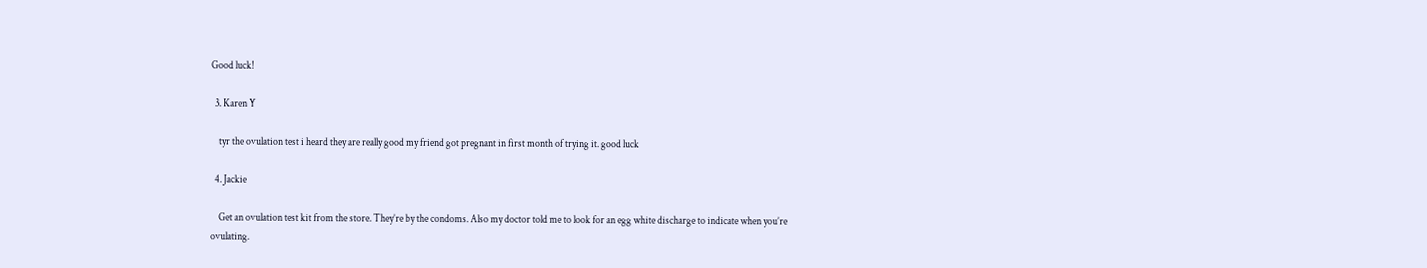Good luck!

  3. Karen Y

    tyr the ovulation test i heard they are really good my friend got pregnant in first month of trying it. good luck

  4. Jackie

    Get an ovulation test kit from the store. They’re by the condoms. Also my doctor told me to look for an egg white discharge to indicate when you’re ovulating.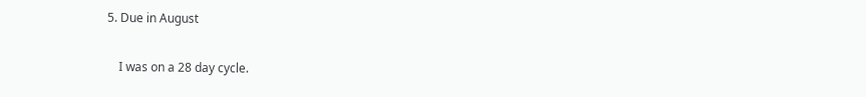5. Due in August

    I was on a 28 day cycle.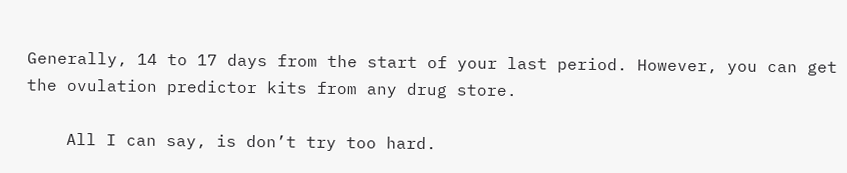Generally, 14 to 17 days from the start of your last period. However, you can get the ovulation predictor kits from any drug store.

    All I can say, is don’t try too hard.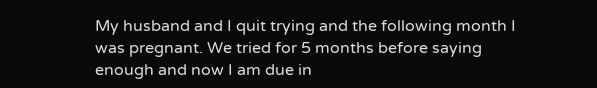My husband and I quit trying and the following month I was pregnant. We tried for 5 months before saying enough and now I am due in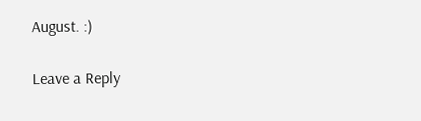August. :)

Leave a Reply